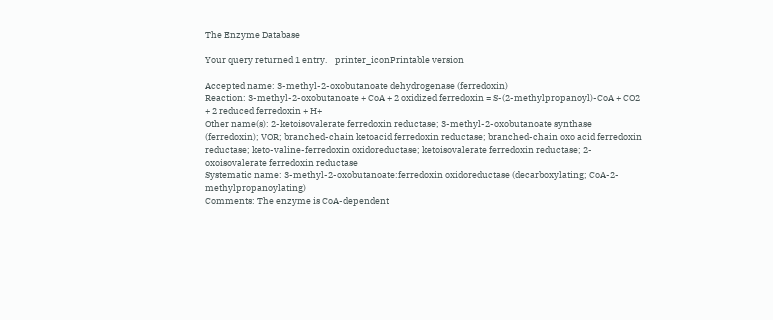The Enzyme Database

Your query returned 1 entry.    printer_iconPrintable version

Accepted name: 3-methyl-2-oxobutanoate dehydrogenase (ferredoxin)
Reaction: 3-methyl-2-oxobutanoate + CoA + 2 oxidized ferredoxin = S-(2-methylpropanoyl)-CoA + CO2 + 2 reduced ferredoxin + H+
Other name(s): 2-ketoisovalerate ferredoxin reductase; 3-methyl-2-oxobutanoate synthase (ferredoxin); VOR; branched-chain ketoacid ferredoxin reductase; branched-chain oxo acid ferredoxin reductase; keto-valine-ferredoxin oxidoreductase; ketoisovalerate ferredoxin reductase; 2-oxoisovalerate ferredoxin reductase
Systematic name: 3-methyl-2-oxobutanoate:ferredoxin oxidoreductase (decarboxylating; CoA-2-methylpropanoylating)
Comments: The enzyme is CoA-dependent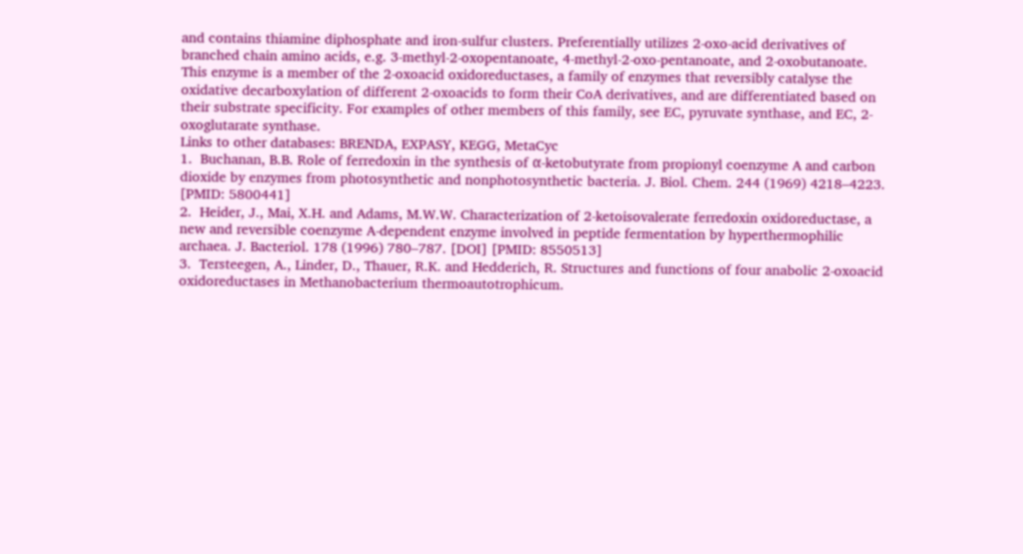and contains thiamine diphosphate and iron-sulfur clusters. Preferentially utilizes 2-oxo-acid derivatives of branched chain amino acids, e.g. 3-methyl-2-oxopentanoate, 4-methyl-2-oxo-pentanoate, and 2-oxobutanoate. This enzyme is a member of the 2-oxoacid oxidoreductases, a family of enzymes that reversibly catalyse the oxidative decarboxylation of different 2-oxoacids to form their CoA derivatives, and are differentiated based on their substrate specificity. For examples of other members of this family, see EC, pyruvate synthase, and EC, 2-oxoglutarate synthase.
Links to other databases: BRENDA, EXPASY, KEGG, MetaCyc
1.  Buchanan, B.B. Role of ferredoxin in the synthesis of α-ketobutyrate from propionyl coenzyme A and carbon dioxide by enzymes from photosynthetic and nonphotosynthetic bacteria. J. Biol. Chem. 244 (1969) 4218–4223. [PMID: 5800441]
2.  Heider, J., Mai, X.H. and Adams, M.W.W. Characterization of 2-ketoisovalerate ferredoxin oxidoreductase, a new and reversible coenzyme A-dependent enzyme involved in peptide fermentation by hyperthermophilic archaea. J. Bacteriol. 178 (1996) 780–787. [DOI] [PMID: 8550513]
3.  Tersteegen, A., Linder, D., Thauer, R.K. and Hedderich, R. Structures and functions of four anabolic 2-oxoacid oxidoreductases in Methanobacterium thermoautotrophicum.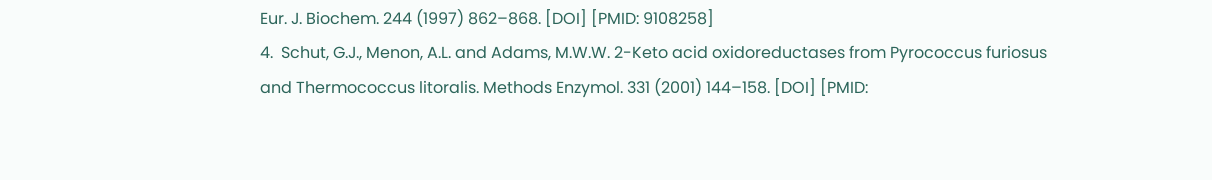Eur. J. Biochem. 244 (1997) 862–868. [DOI] [PMID: 9108258]
4.  Schut, G.J., Menon, A.L. and Adams, M.W.W. 2-Keto acid oxidoreductases from Pyrococcus furiosus and Thermococcus litoralis. Methods Enzymol. 331 (2001) 144–158. [DOI] [PMID: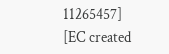11265457]
[EC created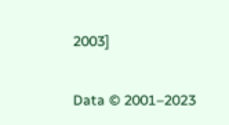2003]

Data © 2001–2023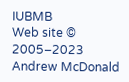IUBMB
Web site © 2005–2023 Andrew McDonald